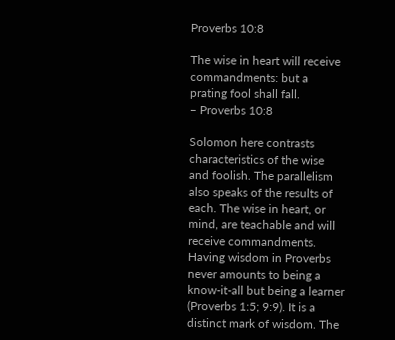Proverbs 10:8

The wise in heart will receive commandments: but a prating fool shall fall.
– Proverbs 10:8

Solomon here contrasts characteristics of the wise and foolish. The parallelism also speaks of the results of each. The wise in heart, or mind, are teachable and will receive commandments. Having wisdom in Proverbs never amounts to being a know-it-all but being a learner (Proverbs 1:5; 9:9). It is a distinct mark of wisdom. The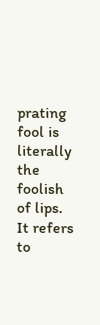prating fool is literally the foolish of lips. It refers to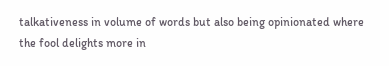talkativeness in volume of words but also being opinionated where the fool delights more in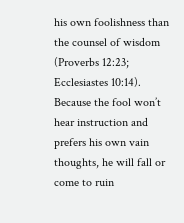his own foolishness than the counsel of wisdom (Proverbs 12:23; Ecclesiastes 10:14). Because the fool won’t hear instruction and prefers his own vain thoughts, he will fall or come to ruin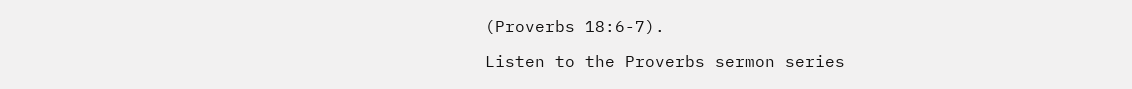(Proverbs 18:6-7).

Listen to the Proverbs sermon series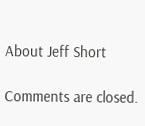About Jeff Short

Comments are closed.